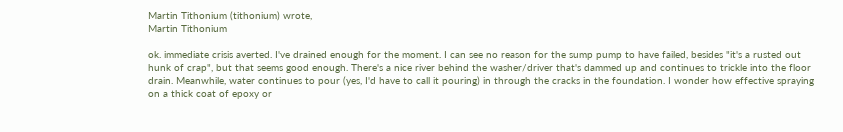Martin Tithonium (tithonium) wrote,
Martin Tithonium

ok. immediate crisis averted. I've drained enough for the moment. I can see no reason for the sump pump to have failed, besides "it's a rusted out hunk of crap", but that seems good enough. There's a nice river behind the washer/driver that's dammed up and continues to trickle into the floor drain. Meanwhile, water continues to pour (yes, I'd have to call it pouring) in through the cracks in the foundation. I wonder how effective spraying on a thick coat of epoxy or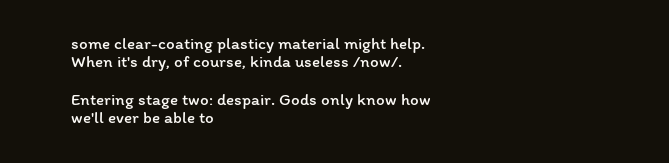some clear-coating plasticy material might help. When it's dry, of course, kinda useless /now/.

Entering stage two: despair. Gods only know how we'll ever be able to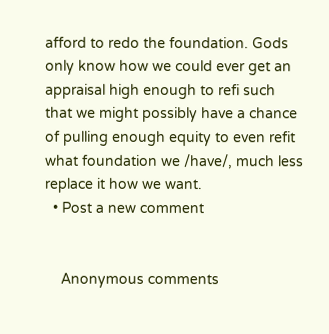afford to redo the foundation. Gods only know how we could ever get an appraisal high enough to refi such that we might possibly have a chance of pulling enough equity to even refit what foundation we /have/, much less replace it how we want.
  • Post a new comment


    Anonymous comments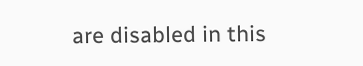are disabled in this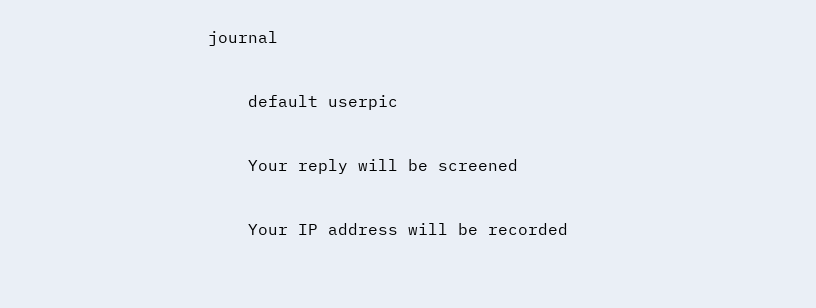journal

    default userpic

    Your reply will be screened

    Your IP address will be recorded